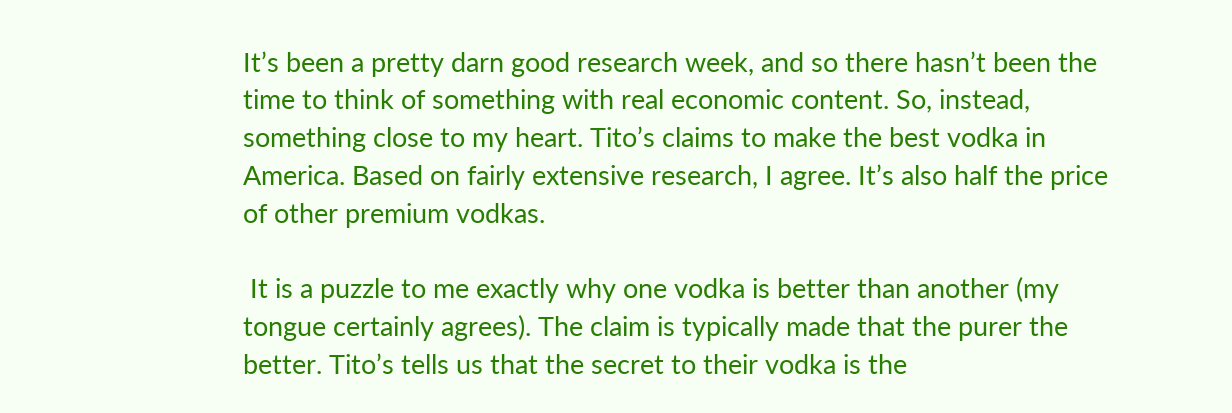It’s been a pretty darn good research week, and so there hasn’t been the time to think of something with real economic content. So, instead, something close to my heart. Tito’s claims to make the best vodka in America. Based on fairly extensive research, I agree. It’s also half the price of other premium vodkas.

 It is a puzzle to me exactly why one vodka is better than another (my tongue certainly agrees). The claim is typically made that the purer the better. Tito’s tells us that the secret to their vodka is the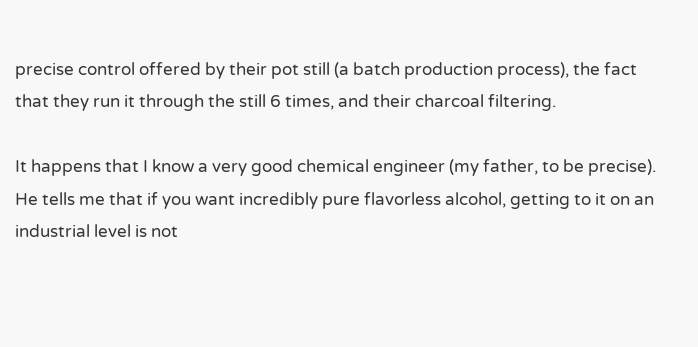precise control offered by their pot still (a batch production process), the fact that they run it through the still 6 times, and their charcoal filtering.

It happens that I know a very good chemical engineer (my father, to be precise). He tells me that if you want incredibly pure flavorless alcohol, getting to it on an industrial level is not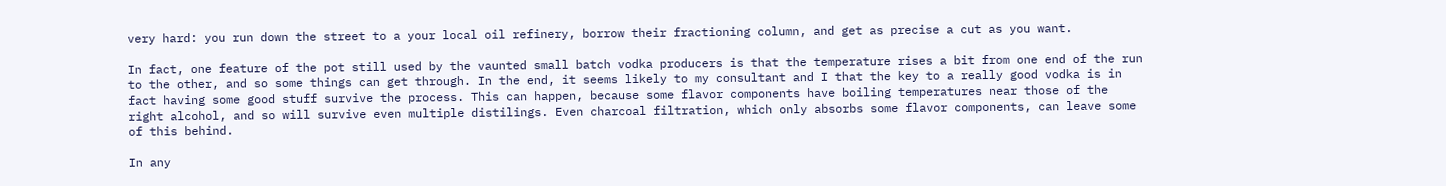very hard: you run down the street to a your local oil refinery, borrow their fractioning column, and get as precise a cut as you want.

In fact, one feature of the pot still used by the vaunted small batch vodka producers is that the temperature rises a bit from one end of the run to the other, and so some things can get through. In the end, it seems likely to my consultant and I that the key to a really good vodka is in fact having some good stuff survive the process. This can happen, because some flavor components have boiling temperatures near those of the right alcohol, and so will survive even multiple distilings. Even charcoal filtration, which only absorbs some flavor components, can leave some of this behind.

In any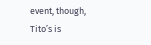event, though, Tito’s is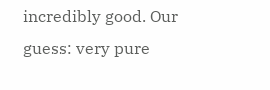incredibly good. Our guess: very pure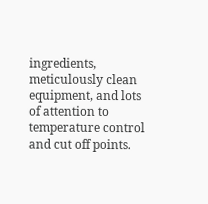ingredients, meticulously clean equipment, and lots of attention to temperature control and cut off points.